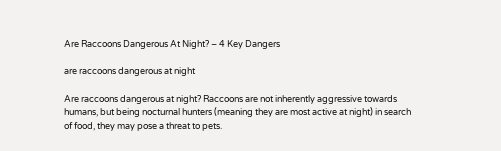Are Raccoons Dangerous At Night? – 4 Key Dangers

are raccoons dangerous at night

Are raccoons dangerous at night? Raccoons are not inherently aggressive towards humans, but being nocturnal hunters (meaning they are most active at night) in search of food, they may pose a threat to pets.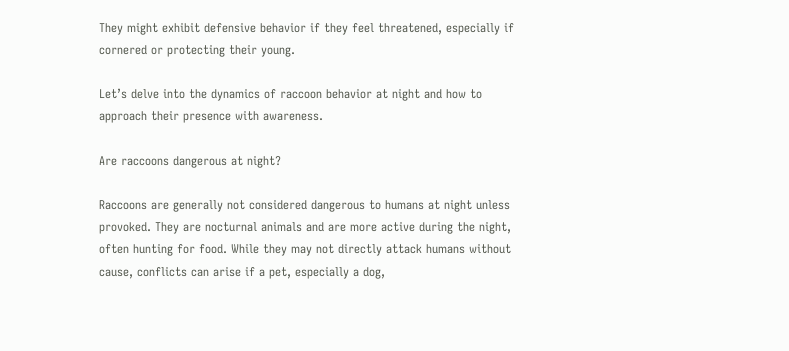They might exhibit defensive behavior if they feel threatened, especially if cornered or protecting their young.

Let’s delve into the dynamics of raccoon behavior at night and how to approach their presence with awareness.

Are raccoons dangerous at night?

Raccoons are generally not considered dangerous to humans at night unless provoked. They are nocturnal animals and are more active during the night, often hunting for food. While they may not directly attack humans without cause, conflicts can arise if a pet, especially a dog,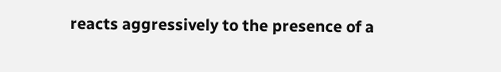reacts aggressively to the presence of a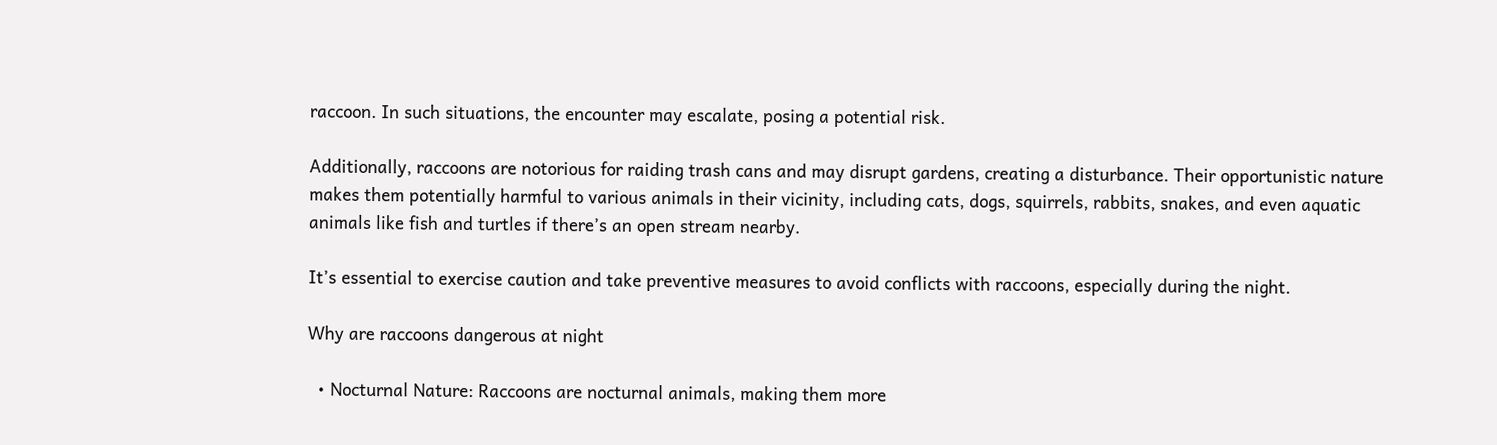raccoon. In such situations, the encounter may escalate, posing a potential risk.

Additionally, raccoons are notorious for raiding trash cans and may disrupt gardens, creating a disturbance. Their opportunistic nature makes them potentially harmful to various animals in their vicinity, including cats, dogs, squirrels, rabbits, snakes, and even aquatic animals like fish and turtles if there’s an open stream nearby.

It’s essential to exercise caution and take preventive measures to avoid conflicts with raccoons, especially during the night.

Why are raccoons dangerous at night

  • Nocturnal Nature: Raccoons are nocturnal animals, making them more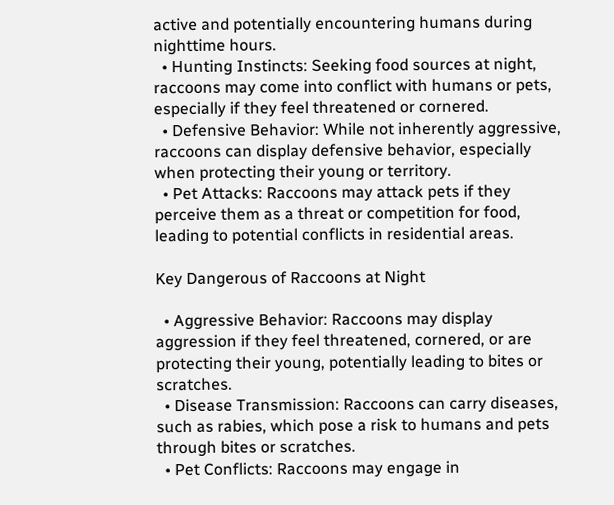active and potentially encountering humans during nighttime hours.
  • Hunting Instincts: Seeking food sources at night, raccoons may come into conflict with humans or pets, especially if they feel threatened or cornered.
  • Defensive Behavior: While not inherently aggressive, raccoons can display defensive behavior, especially when protecting their young or territory.
  • Pet Attacks: Raccoons may attack pets if they perceive them as a threat or competition for food, leading to potential conflicts in residential areas.

Key Dangerous of Raccoons at Night

  • Aggressive Behavior: Raccoons may display aggression if they feel threatened, cornered, or are protecting their young, potentially leading to bites or scratches.
  • Disease Transmission: Raccoons can carry diseases, such as rabies, which pose a risk to humans and pets through bites or scratches.
  • Pet Conflicts: Raccoons may engage in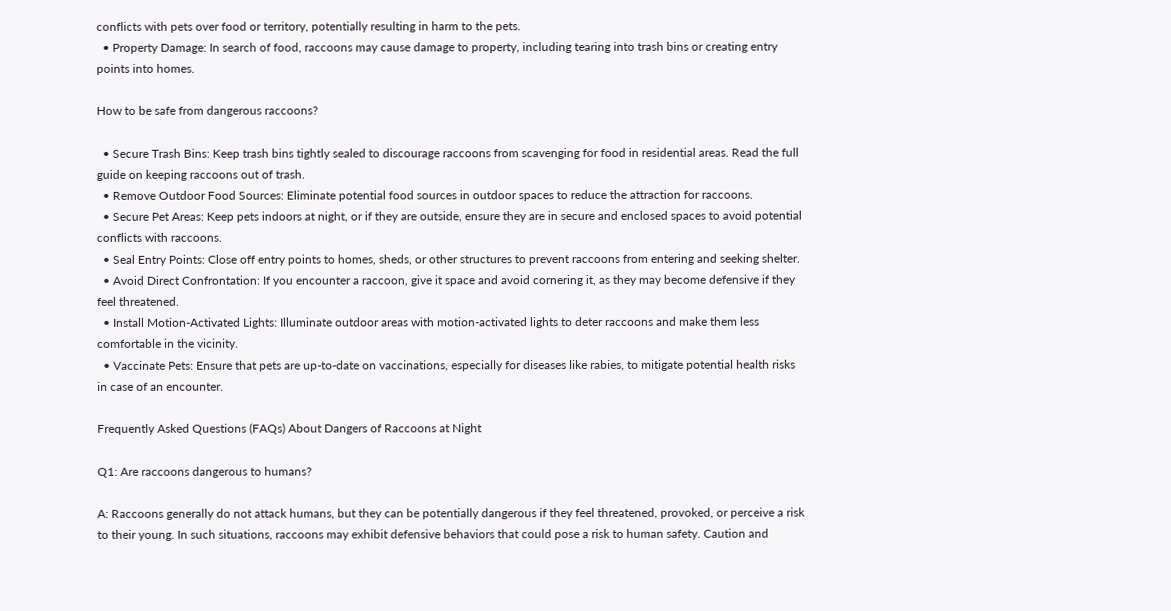conflicts with pets over food or territory, potentially resulting in harm to the pets.
  • Property Damage: In search of food, raccoons may cause damage to property, including tearing into trash bins or creating entry points into homes.

How to be safe from dangerous raccoons?

  • Secure Trash Bins: Keep trash bins tightly sealed to discourage raccoons from scavenging for food in residential areas. Read the full guide on keeping raccoons out of trash.
  • Remove Outdoor Food Sources: Eliminate potential food sources in outdoor spaces to reduce the attraction for raccoons.
  • Secure Pet Areas: Keep pets indoors at night, or if they are outside, ensure they are in secure and enclosed spaces to avoid potential conflicts with raccoons.
  • Seal Entry Points: Close off entry points to homes, sheds, or other structures to prevent raccoons from entering and seeking shelter.
  • Avoid Direct Confrontation: If you encounter a raccoon, give it space and avoid cornering it, as they may become defensive if they feel threatened.
  • Install Motion-Activated Lights: Illuminate outdoor areas with motion-activated lights to deter raccoons and make them less comfortable in the vicinity.
  • Vaccinate Pets: Ensure that pets are up-to-date on vaccinations, especially for diseases like rabies, to mitigate potential health risks in case of an encounter.

Frequently Asked Questions (FAQs) About Dangers of Raccoons at Night

Q1: Are raccoons dangerous to humans?

A: Raccoons generally do not attack humans, but they can be potentially dangerous if they feel threatened, provoked, or perceive a risk to their young. In such situations, raccoons may exhibit defensive behaviors that could pose a risk to human safety. Caution and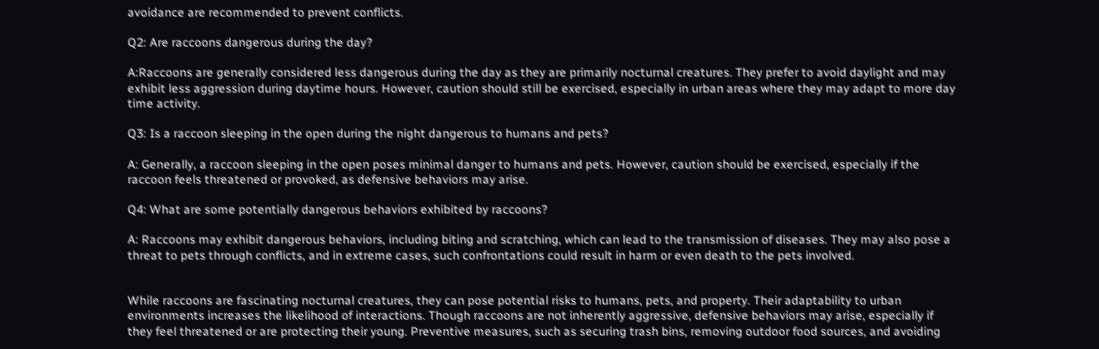avoidance are recommended to prevent conflicts.

Q2: Are raccoons dangerous during the day?

A:Raccoons are generally considered less dangerous during the day as they are primarily nocturnal creatures. They prefer to avoid daylight and may exhibit less aggression during daytime hours. However, caution should still be exercised, especially in urban areas where they may adapt to more day time activity.

Q3: Is a raccoon sleeping in the open during the night dangerous to humans and pets?

A: Generally, a raccoon sleeping in the open poses minimal danger to humans and pets. However, caution should be exercised, especially if the raccoon feels threatened or provoked, as defensive behaviors may arise.

Q4: What are some potentially dangerous behaviors exhibited by raccoons?

A: Raccoons may exhibit dangerous behaviors, including biting and scratching, which can lead to the transmission of diseases. They may also pose a threat to pets through conflicts, and in extreme cases, such confrontations could result in harm or even death to the pets involved.


While raccoons are fascinating nocturnal creatures, they can pose potential risks to humans, pets, and property. Their adaptability to urban environments increases the likelihood of interactions. Though raccoons are not inherently aggressive, defensive behaviors may arise, especially if they feel threatened or are protecting their young. Preventive measures, such as securing trash bins, removing outdoor food sources, and avoiding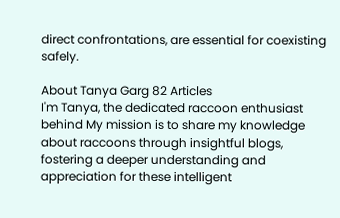direct confrontations, are essential for coexisting safely.

About Tanya Garg 82 Articles
I'm Tanya, the dedicated raccoon enthusiast behind My mission is to share my knowledge about raccoons through insightful blogs, fostering a deeper understanding and appreciation for these intelligent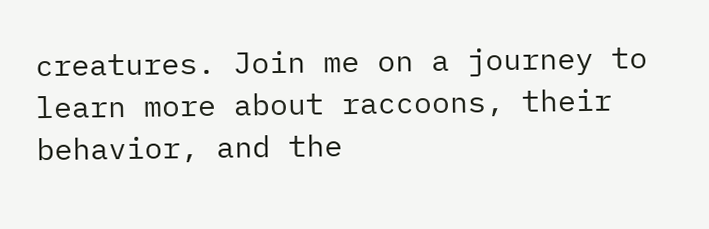creatures. Join me on a journey to learn more about raccoons, their behavior, and the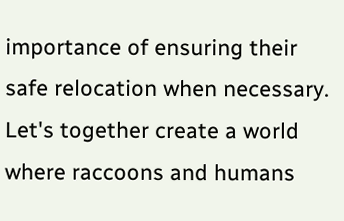importance of ensuring their safe relocation when necessary. Let's together create a world where raccoons and humans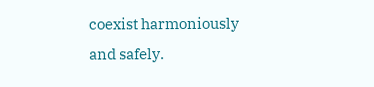coexist harmoniously and safely.